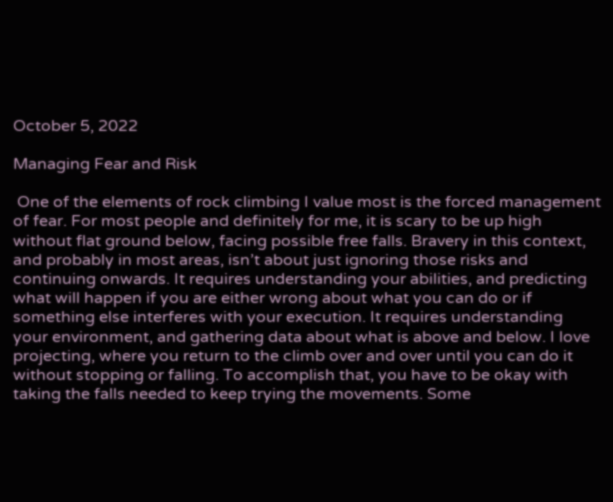October 5, 2022

Managing Fear and Risk

 One of the elements of rock climbing I value most is the forced management of fear. For most people and definitely for me, it is scary to be up high without flat ground below, facing possible free falls. Bravery in this context, and probably in most areas, isn’t about just ignoring those risks and continuing onwards. It requires understanding your abilities, and predicting what will happen if you are either wrong about what you can do or if something else interferes with your execution. It requires understanding your environment, and gathering data about what is above and below. I love projecting, where you return to the climb over and over until you can do it without stopping or falling. To accomplish that, you have to be okay with taking the falls needed to keep trying the movements. Some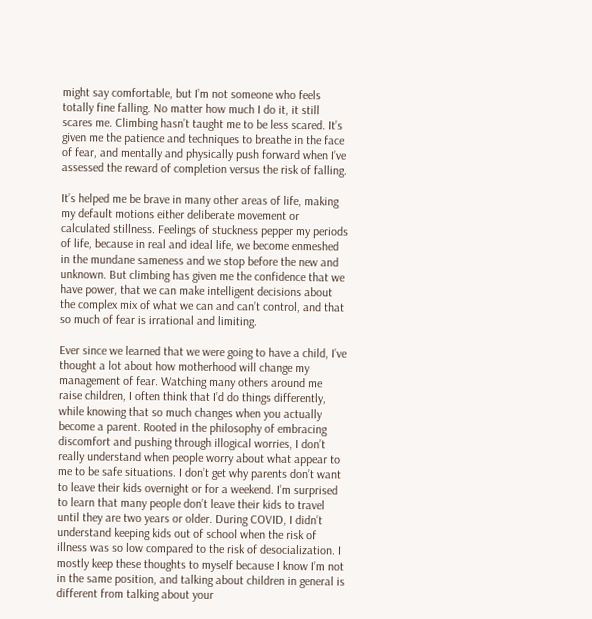might say comfortable, but I’m not someone who feels totally fine falling. No matter how much I do it, it still scares me. Climbing hasn’t taught me to be less scared. It’s given me the patience and techniques to breathe in the face of fear, and mentally and physically push forward when I’ve assessed the reward of completion versus the risk of falling.

It’s helped me be brave in many other areas of life, making my default motions either deliberate movement or calculated stillness. Feelings of stuckness pepper my periods of life, because in real and ideal life, we become enmeshed in the mundane sameness and we stop before the new and unknown. But climbing has given me the confidence that we have power, that we can make intelligent decisions about the complex mix of what we can and can’t control, and that so much of fear is irrational and limiting.

Ever since we learned that we were going to have a child, I’ve thought a lot about how motherhood will change my management of fear. Watching many others around me raise children, I often think that I’d do things differently, while knowing that so much changes when you actually become a parent. Rooted in the philosophy of embracing discomfort and pushing through illogical worries, I don’t really understand when people worry about what appear to me to be safe situations. I don’t get why parents don’t want to leave their kids overnight or for a weekend. I’m surprised to learn that many people don’t leave their kids to travel until they are two years or older. During COVID, I didn’t understand keeping kids out of school when the risk of illness was so low compared to the risk of desocialization. I mostly keep these thoughts to myself because I know I’m not in the same position, and talking about children in general is different from talking about your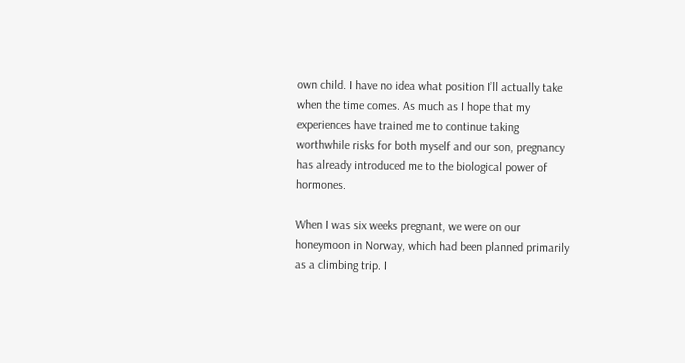own child. I have no idea what position I’ll actually take when the time comes. As much as I hope that my experiences have trained me to continue taking worthwhile risks for both myself and our son, pregnancy has already introduced me to the biological power of hormones.

When I was six weeks pregnant, we were on our honeymoon in Norway, which had been planned primarily as a climbing trip. I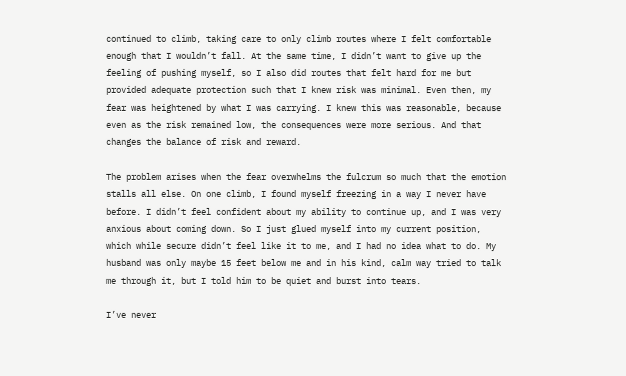continued to climb, taking care to only climb routes where I felt comfortable enough that I wouldn’t fall. At the same time, I didn’t want to give up the feeling of pushing myself, so I also did routes that felt hard for me but provided adequate protection such that I knew risk was minimal. Even then, my fear was heightened by what I was carrying. I knew this was reasonable, because even as the risk remained low, the consequences were more serious. And that changes the balance of risk and reward.

The problem arises when the fear overwhelms the fulcrum so much that the emotion stalls all else. On one climb, I found myself freezing in a way I never have before. I didn’t feel confident about my ability to continue up, and I was very anxious about coming down. So I just glued myself into my current position, which while secure didn’t feel like it to me, and I had no idea what to do. My husband was only maybe 15 feet below me and in his kind, calm way tried to talk me through it, but I told him to be quiet and burst into tears.

I’ve never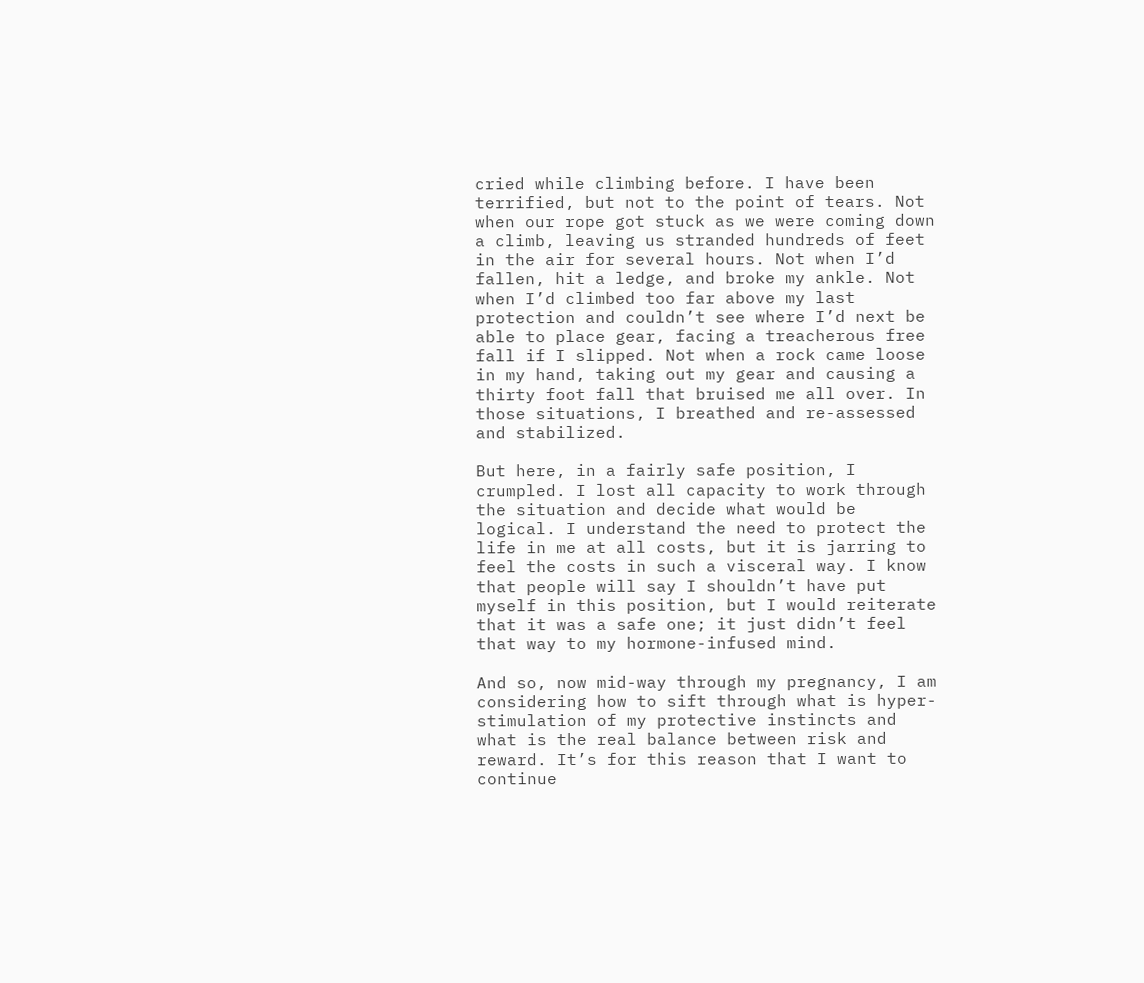cried while climbing before. I have been terrified, but not to the point of tears. Not when our rope got stuck as we were coming down a climb, leaving us stranded hundreds of feet in the air for several hours. Not when I’d fallen, hit a ledge, and broke my ankle. Not when I’d climbed too far above my last protection and couldn’t see where I’d next be able to place gear, facing a treacherous free fall if I slipped. Not when a rock came loose in my hand, taking out my gear and causing a thirty foot fall that bruised me all over. In those situations, I breathed and re-assessed and stabilized.

But here, in a fairly safe position, I crumpled. I lost all capacity to work through the situation and decide what would be logical. I understand the need to protect the life in me at all costs, but it is jarring to feel the costs in such a visceral way. I know that people will say I shouldn’t have put myself in this position, but I would reiterate that it was a safe one; it just didn’t feel that way to my hormone-infused mind.

And so, now mid-way through my pregnancy, I am considering how to sift through what is hyper-stimulation of my protective instincts and what is the real balance between risk and reward. It’s for this reason that I want to continue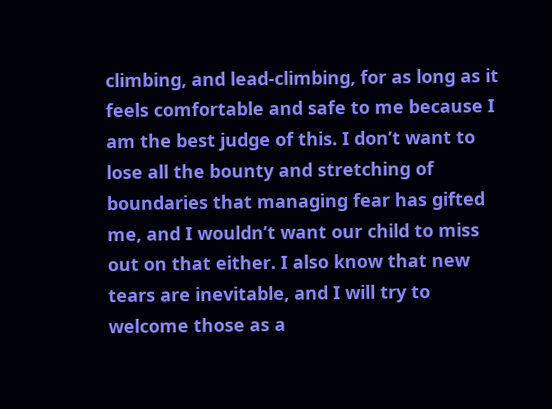climbing, and lead-climbing, for as long as it feels comfortable and safe to me because I am the best judge of this. I don’t want to lose all the bounty and stretching of boundaries that managing fear has gifted me, and I wouldn’t want our child to miss out on that either. I also know that new tears are inevitable, and I will try to welcome those as a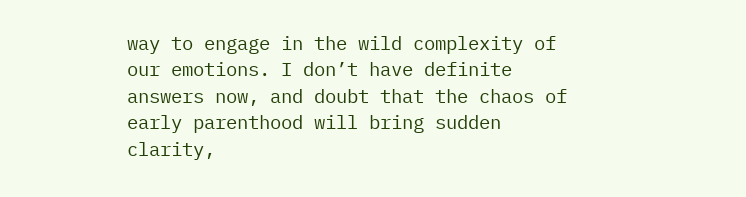way to engage in the wild complexity of our emotions. I don’t have definite answers now, and doubt that the chaos of early parenthood will bring sudden clarity,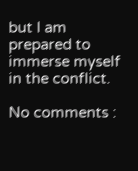but I am prepared to immerse myself in the conflict.

No comments :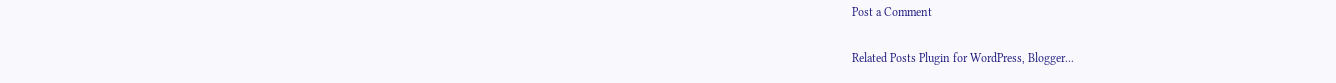Post a Comment

Related Posts Plugin for WordPress, Blogger...